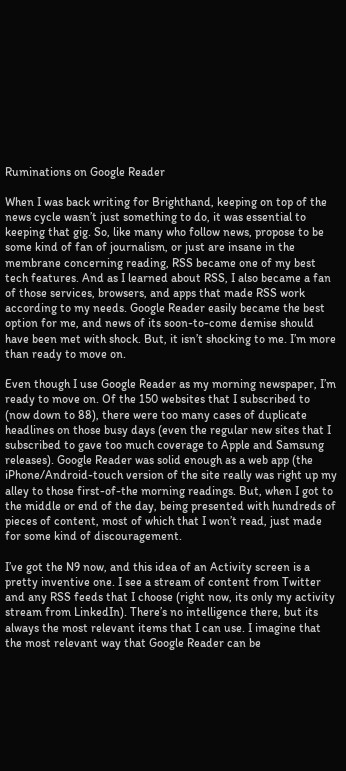Ruminations on Google Reader

When I was back writing for Brighthand, keeping on top of the news cycle wasn’t just something to do, it was essential to keeping that gig. So, like many who follow news, propose to be some kind of fan of journalism, or just are insane in the membrane concerning reading, RSS became one of my best tech features. And as I learned about RSS, I also became a fan of those services, browsers, and apps that made RSS work according to my needs. Google Reader easily became the best option for me, and news of its soon-to-come demise should have been met with shock. But, it isn’t shocking to me. I’m more than ready to move on.

Even though I use Google Reader as my morning newspaper, I’m ready to move on. Of the 150 websites that I subscribed to (now down to 88), there were too many cases of duplicate headlines on those busy days (even the regular new sites that I subscribed to gave too much coverage to Apple and Samsung releases). Google Reader was solid enough as a web app (the iPhone/Android-touch version of the site really was right up my alley to those first-of-the morning readings. But, when I got to the middle or end of the day, being presented with hundreds of pieces of content, most of which that I won’t read, just made for some kind of discouragement.

I’ve got the N9 now, and this idea of an Activity screen is a pretty inventive one. I see a stream of content from Twitter and any RSS feeds that I choose (right now, its only my activity stream from LinkedIn). There’s no intelligence there, but its always the most relevant items that I can use. I imagine that the most relevant way that Google Reader can be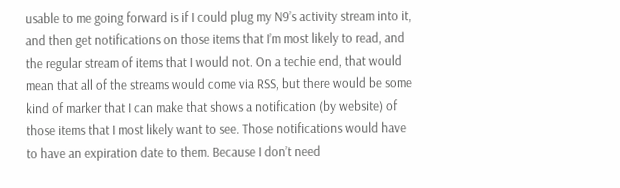usable to me going forward is if I could plug my N9’s activity stream into it, and then get notifications on those items that I’m most likely to read, and the regular stream of items that I would not. On a techie end, that would mean that all of the streams would come via RSS, but there would be some kind of marker that I can make that shows a notification (by website) of those items that I most likely want to see. Those notifications would have to have an expiration date to them. Because I don’t need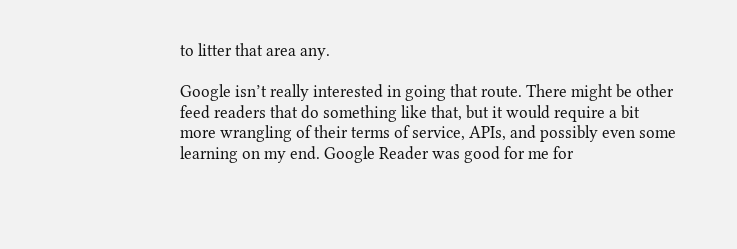to litter that area any.

Google isn’t really interested in going that route. There might be other feed readers that do something like that, but it would require a bit more wrangling of their terms of service, APIs, and possibly even some learning on my end. Google Reader was good for me for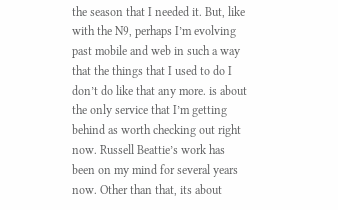the season that I needed it. But, like with the N9, perhaps I’m evolving past mobile and web in such a way that the things that I used to do I don’t do like that any more. is about the only service that I’m getting behind as worth checking out right now. Russell Beattie’s work has been on my mind for several years now. Other than that, its about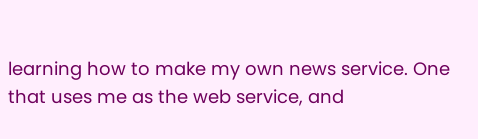learning how to make my own news service. One that uses me as the web service, and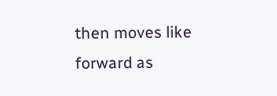then moves like forward as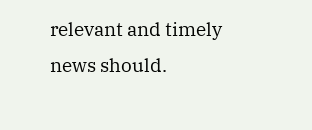relevant and timely news should.